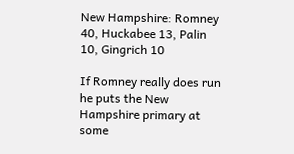New Hampshire: Romney 40, Huckabee 13, Palin 10, Gingrich 10

If Romney really does run he puts the New Hampshire primary at some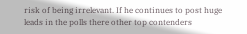risk of being irrelevant. If he continues to post huge leads in the polls there other top contenders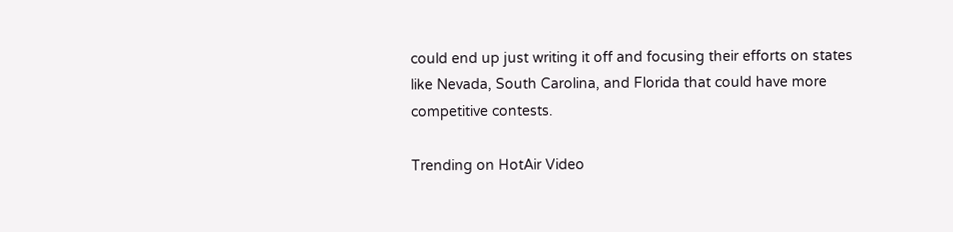could end up just writing it off and focusing their efforts on states like Nevada, South Carolina, and Florida that could have more competitive contests.

Trending on HotAir Video